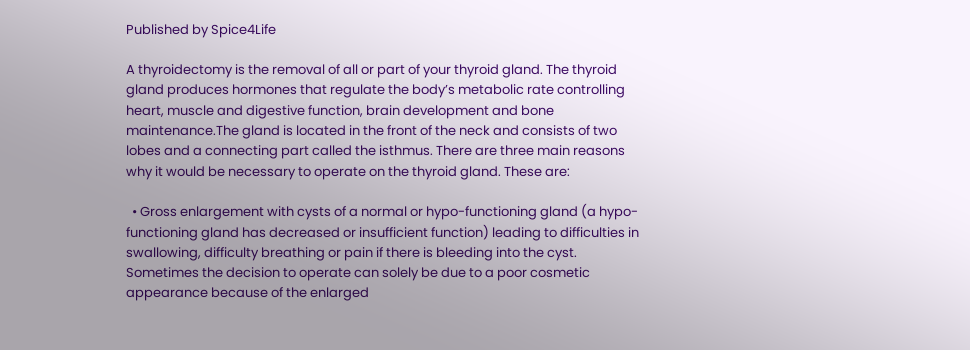Published by Spice4Life

A thyroidectomy is the removal of all or part of your thyroid gland. The thyroid gland produces hormones that regulate the body’s metabolic rate controlling heart, muscle and digestive function, brain development and bone maintenance.The gland is located in the front of the neck and consists of two lobes and a connecting part called the isthmus. There are three main reasons why it would be necessary to operate on the thyroid gland. These are:

  • Gross enlargement with cysts of a normal or hypo-functioning gland (a hypo-functioning gland has decreased or insufficient function) leading to difficulties in swallowing, difficulty breathing or pain if there is bleeding into the cyst. Sometimes the decision to operate can solely be due to a poor cosmetic appearance because of the enlarged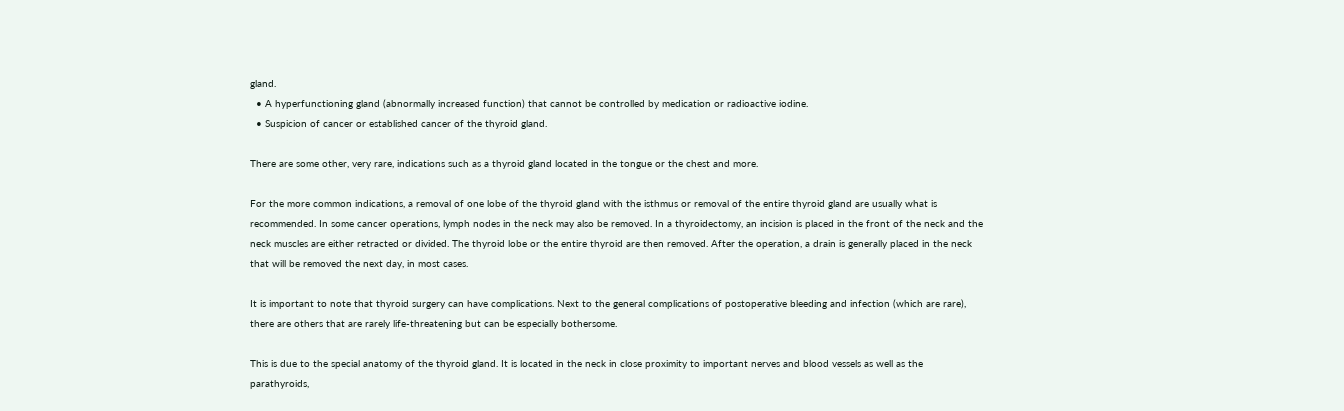gland.
  • A hyperfunctioning gland (abnormally increased function) that cannot be controlled by medication or radioactive iodine.
  • Suspicion of cancer or established cancer of the thyroid gland.

There are some other, very rare, indications such as a thyroid gland located in the tongue or the chest and more.

For the more common indications, a removal of one lobe of the thyroid gland with the isthmus or removal of the entire thyroid gland are usually what is recommended. In some cancer operations, lymph nodes in the neck may also be removed. In a thyroidectomy, an incision is placed in the front of the neck and the neck muscles are either retracted or divided. The thyroid lobe or the entire thyroid are then removed. After the operation, a drain is generally placed in the neck that will be removed the next day, in most cases.

It is important to note that thyroid surgery can have complications. Next to the general complications of postoperative bleeding and infection (which are rare), there are others that are rarely life-threatening but can be especially bothersome.

This is due to the special anatomy of the thyroid gland. It is located in the neck in close proximity to important nerves and blood vessels as well as the parathyroids,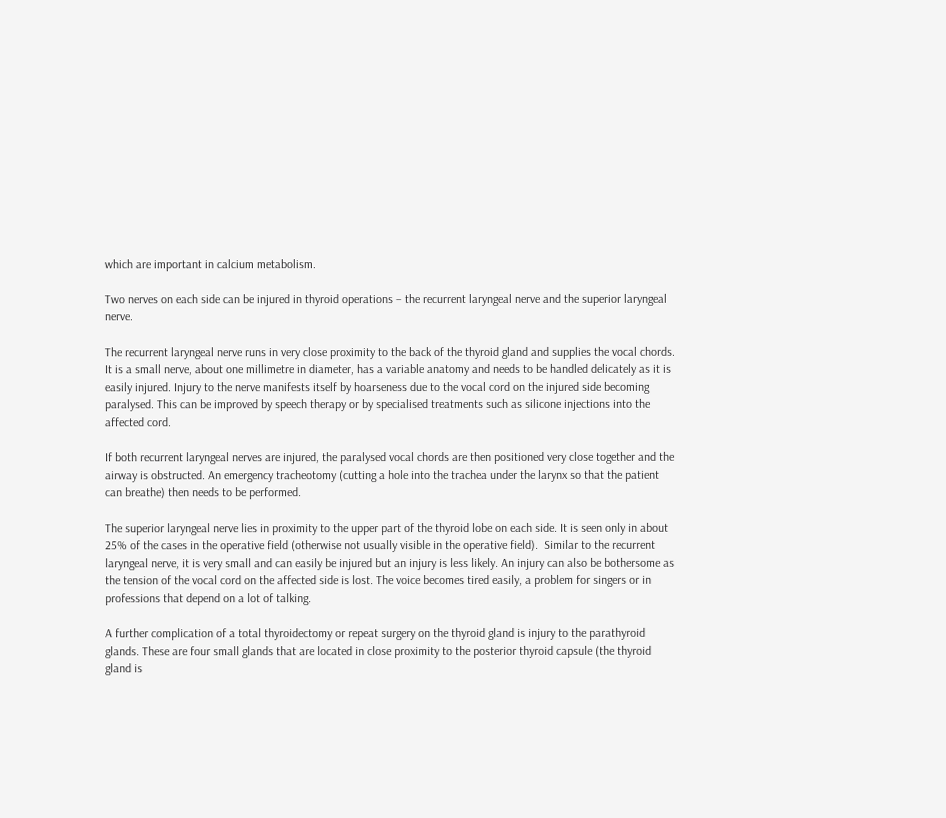which are important in calcium metabolism.

Two nerves on each side can be injured in thyroid operations – the recurrent laryngeal nerve and the superior laryngeal nerve.

The recurrent laryngeal nerve runs in very close proximity to the back of the thyroid gland and supplies the vocal chords. It is a small nerve, about one millimetre in diameter, has a variable anatomy and needs to be handled delicately as it is easily injured. Injury to the nerve manifests itself by hoarseness due to the vocal cord on the injured side becoming paralysed. This can be improved by speech therapy or by specialised treatments such as silicone injections into the affected cord.

If both recurrent laryngeal nerves are injured, the paralysed vocal chords are then positioned very close together and the airway is obstructed. An emergency tracheotomy (cutting a hole into the trachea under the larynx so that the patient can breathe) then needs to be performed.

The superior laryngeal nerve lies in proximity to the upper part of the thyroid lobe on each side. It is seen only in about 25% of the cases in the operative field (otherwise not usually visible in the operative field).  Similar to the recurrent laryngeal nerve, it is very small and can easily be injured but an injury is less likely. An injury can also be bothersome as the tension of the vocal cord on the affected side is lost. The voice becomes tired easily, a problem for singers or in professions that depend on a lot of talking.

A further complication of a total thyroidectomy or repeat surgery on the thyroid gland is injury to the parathyroid glands. These are four small glands that are located in close proximity to the posterior thyroid capsule (the thyroid gland is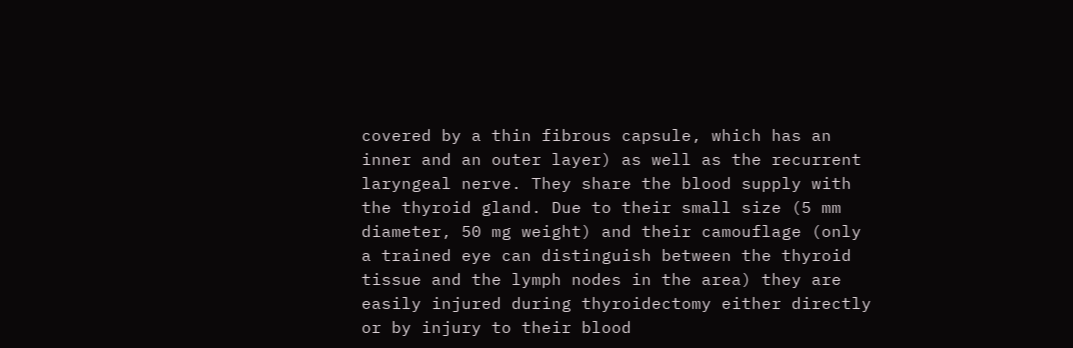covered by a thin fibrous capsule, which has an inner and an outer layer) as well as the recurrent laryngeal nerve. They share the blood supply with the thyroid gland. Due to their small size (5 mm diameter, 50 mg weight) and their camouflage (only a trained eye can distinguish between the thyroid tissue and the lymph nodes in the area) they are easily injured during thyroidectomy either directly or by injury to their blood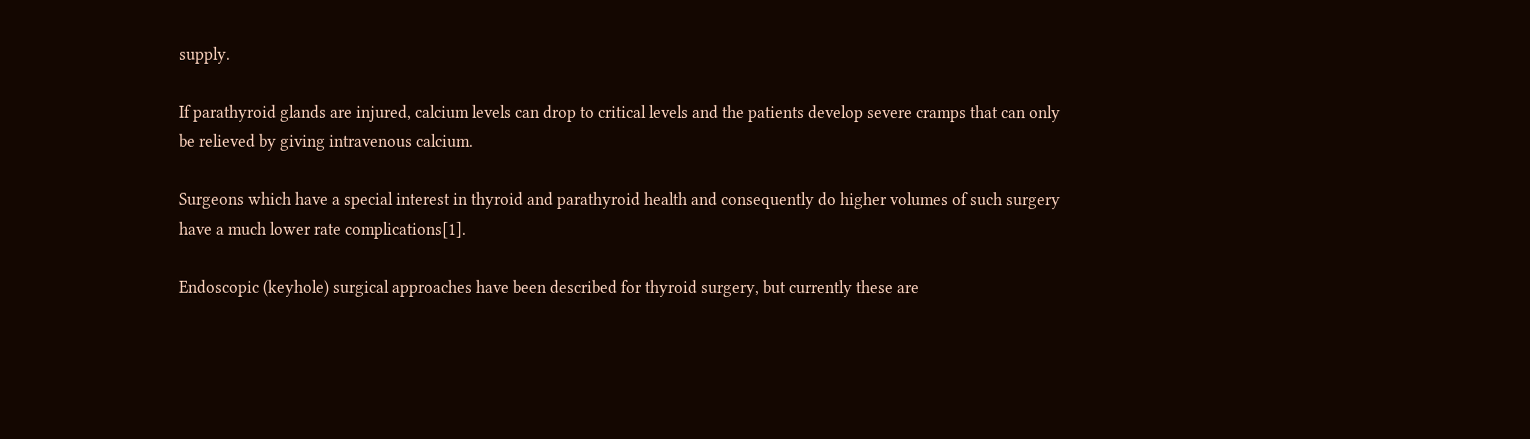supply.

If parathyroid glands are injured, calcium levels can drop to critical levels and the patients develop severe cramps that can only be relieved by giving intravenous calcium.

Surgeons which have a special interest in thyroid and parathyroid health and consequently do higher volumes of such surgery have a much lower rate complications[1].

Endoscopic (keyhole) surgical approaches have been described for thyroid surgery, but currently these are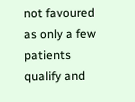not favoured as only a few patients qualify and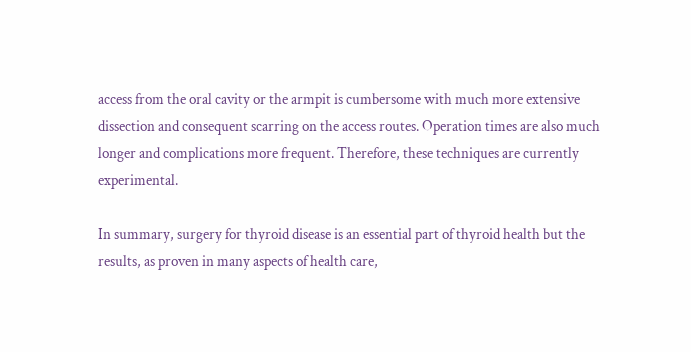access from the oral cavity or the armpit is cumbersome with much more extensive dissection and consequent scarring on the access routes. Operation times are also much longer and complications more frequent. Therefore, these techniques are currently experimental.

In summary, surgery for thyroid disease is an essential part of thyroid health but the results, as proven in many aspects of health care,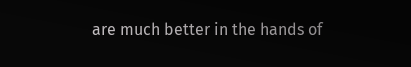are much better in the hands of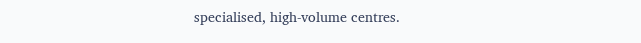specialised, high-volume centres.